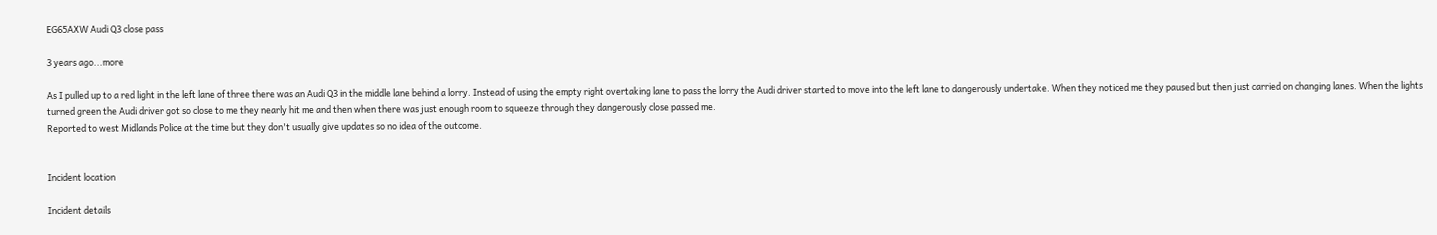EG65AXW Audi Q3 close pass

3 years ago...more

As I pulled up to a red light in the left lane of three there was an Audi Q3 in the middle lane behind a lorry. Instead of using the empty right overtaking lane to pass the lorry the Audi driver started to move into the left lane to dangerously undertake. When they noticed me they paused but then just carried on changing lanes. When the lights turned green the Audi driver got so close to me they nearly hit me and then when there was just enough room to squeeze through they dangerously close passed me.
Reported to west Midlands Police at the time but they don't usually give updates so no idea of the outcome.


Incident location

Incident details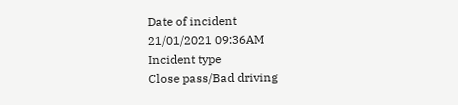Date of incident
21/01/2021 09:36AM
Incident type
Close pass/Bad driving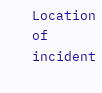Location of incident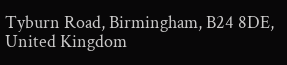Tyburn Road, Birmingham, B24 8DE, United Kingdom